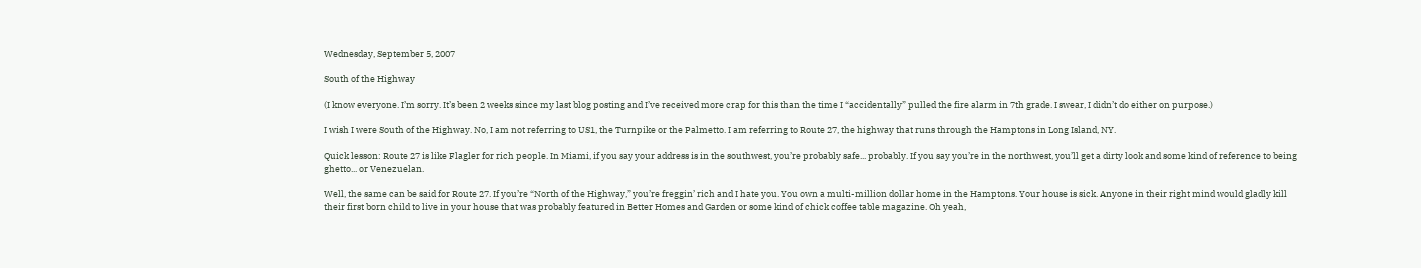Wednesday, September 5, 2007

South of the Highway

(I know everyone. I’m sorry. It’s been 2 weeks since my last blog posting and I’ve received more crap for this than the time I “accidentally” pulled the fire alarm in 7th grade. I swear, I didn’t do either on purpose.)

I wish I were South of the Highway. No, I am not referring to US1, the Turnpike or the Palmetto. I am referring to Route 27, the highway that runs through the Hamptons in Long Island, NY.

Quick lesson: Route 27 is like Flagler for rich people. In Miami, if you say your address is in the southwest, you’re probably safe... probably. If you say you’re in the northwest, you’ll get a dirty look and some kind of reference to being ghetto... or Venezuelan.

Well, the same can be said for Route 27. If you’re “North of the Highway,” you’re freggin’ rich and I hate you. You own a multi-million dollar home in the Hamptons. Your house is sick. Anyone in their right mind would gladly kill their first born child to live in your house that was probably featured in Better Homes and Garden or some kind of chick coffee table magazine. Oh yeah,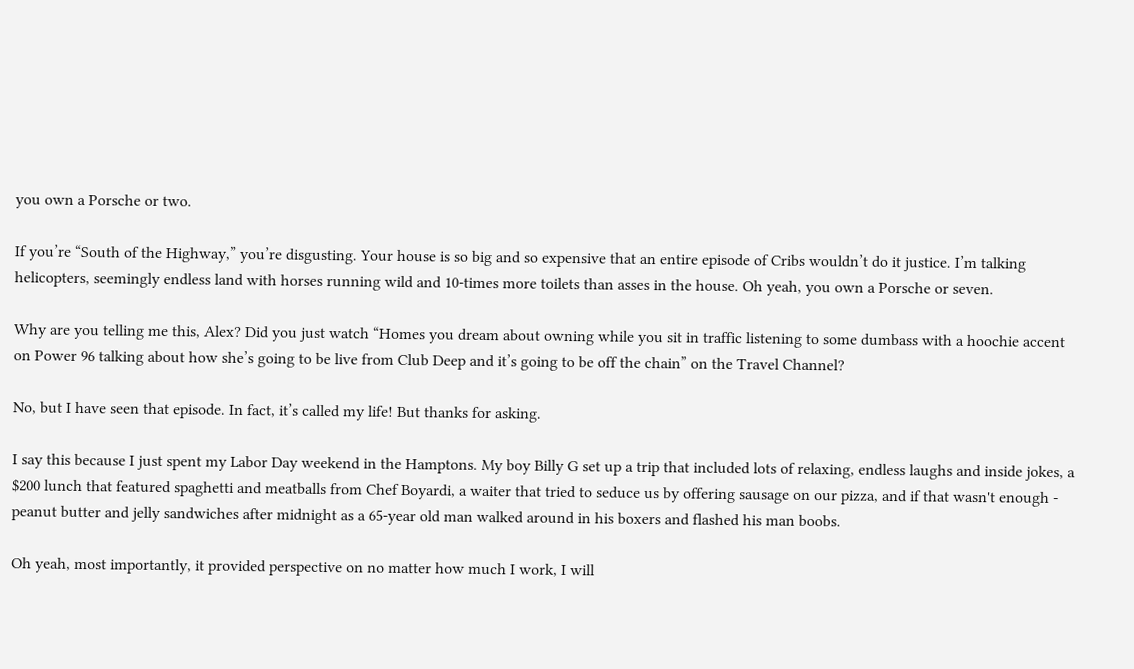you own a Porsche or two.

If you’re “South of the Highway,” you’re disgusting. Your house is so big and so expensive that an entire episode of Cribs wouldn’t do it justice. I’m talking helicopters, seemingly endless land with horses running wild and 10-times more toilets than asses in the house. Oh yeah, you own a Porsche or seven.

Why are you telling me this, Alex? Did you just watch “Homes you dream about owning while you sit in traffic listening to some dumbass with a hoochie accent on Power 96 talking about how she’s going to be live from Club Deep and it’s going to be off the chain” on the Travel Channel?

No, but I have seen that episode. In fact, it’s called my life! But thanks for asking.

I say this because I just spent my Labor Day weekend in the Hamptons. My boy Billy G set up a trip that included lots of relaxing, endless laughs and inside jokes, a $200 lunch that featured spaghetti and meatballs from Chef Boyardi, a waiter that tried to seduce us by offering sausage on our pizza, and if that wasn't enough - peanut butter and jelly sandwiches after midnight as a 65-year old man walked around in his boxers and flashed his man boobs.

Oh yeah, most importantly, it provided perspective on no matter how much I work, I will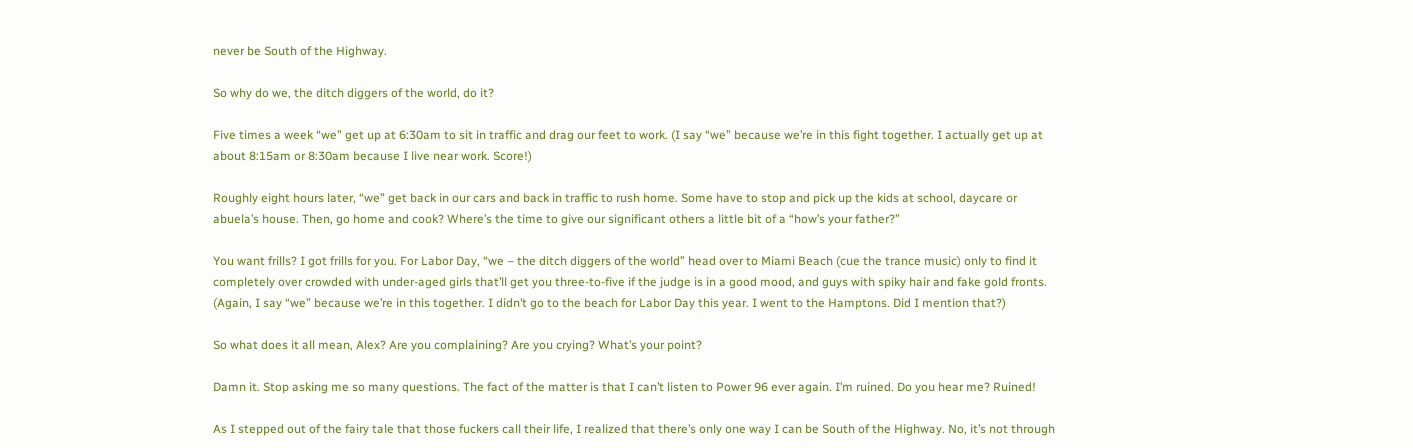never be South of the Highway.

So why do we, the ditch diggers of the world, do it?

Five times a week “we” get up at 6:30am to sit in traffic and drag our feet to work. (I say “we” because we’re in this fight together. I actually get up at about 8:15am or 8:30am because I live near work. Score!)

Roughly eight hours later, “we” get back in our cars and back in traffic to rush home. Some have to stop and pick up the kids at school, daycare or abuela’s house. Then, go home and cook? Where’s the time to give our significant others a little bit of a “how’s your father?”

You want frills? I got frills for you. For Labor Day, “we – the ditch diggers of the world” head over to Miami Beach (cue the trance music) only to find it completely over crowded with under-aged girls that’ll get you three-to-five if the judge is in a good mood, and guys with spiky hair and fake gold fronts. (Again, I say “we” because we’re in this together. I didn’t go to the beach for Labor Day this year. I went to the Hamptons. Did I mention that?)

So what does it all mean, Alex? Are you complaining? Are you crying? What’s your point?

Damn it. Stop asking me so many questions. The fact of the matter is that I can’t listen to Power 96 ever again. I’m ruined. Do you hear me? Ruined!

As I stepped out of the fairy tale that those fuckers call their life, I realized that there’s only one way I can be South of the Highway. No, it’s not through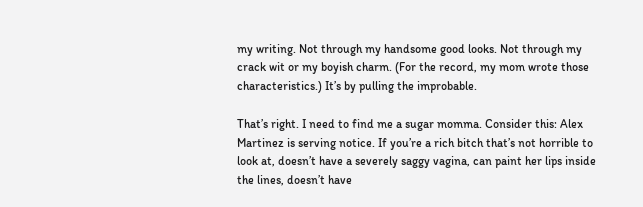my writing. Not through my handsome good looks. Not through my crack wit or my boyish charm. (For the record, my mom wrote those characteristics.) It’s by pulling the improbable.

That’s right. I need to find me a sugar momma. Consider this: Alex Martinez is serving notice. If you’re a rich bitch that’s not horrible to look at, doesn’t have a severely saggy vagina, can paint her lips inside the lines, doesn’t have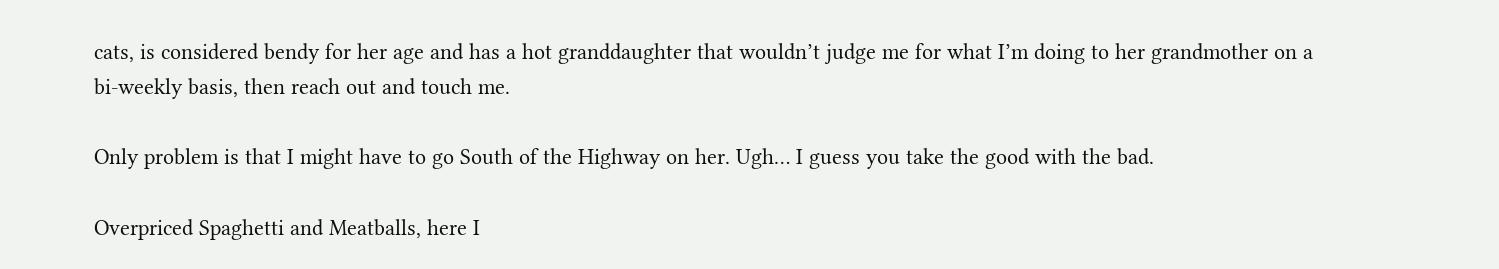cats, is considered bendy for her age and has a hot granddaughter that wouldn’t judge me for what I’m doing to her grandmother on a bi-weekly basis, then reach out and touch me.

Only problem is that I might have to go South of the Highway on her. Ugh… I guess you take the good with the bad.

Overpriced Spaghetti and Meatballs, here I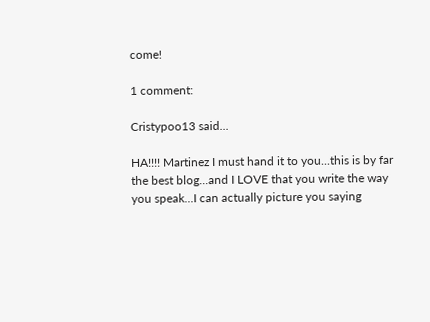come!

1 comment:

Cristypoo13 said...

HA!!!! Martinez I must hand it to you...this is by far the best blog...and I LOVE that you write the way you speak...I can actually picture you saying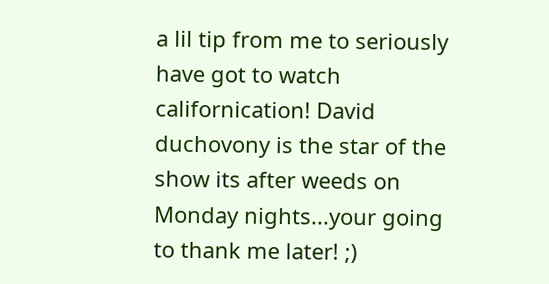a lil tip from me to seriously have got to watch californication! David duchovony is the star of the show its after weeds on Monday nights...your going to thank me later! ;)